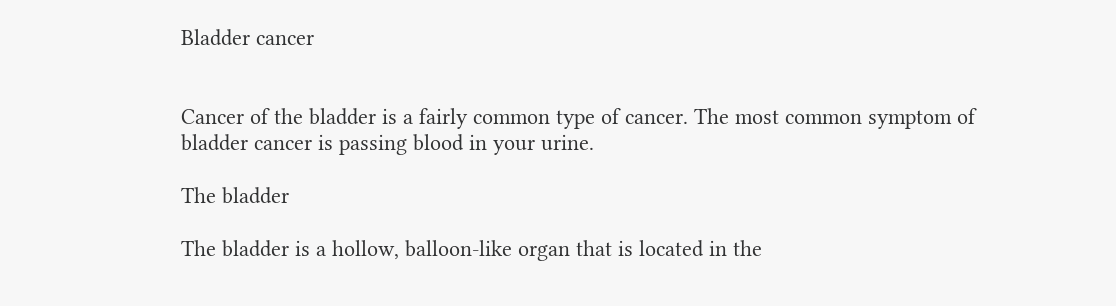Bladder cancer


Cancer of the bladder is a fairly common type of cancer. The most common symptom of bladder cancer is passing blood in your urine.

The bladder

The bladder is a hollow, balloon-like organ that is located in the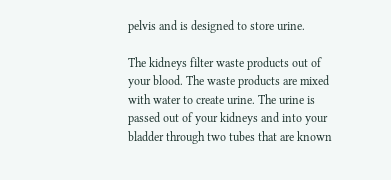pelvis and is designed to store urine.

The kidneys filter waste products out of your blood. The waste products are mixed with water to create urine. The urine is passed out of your kidneys and into your bladder through two tubes that are known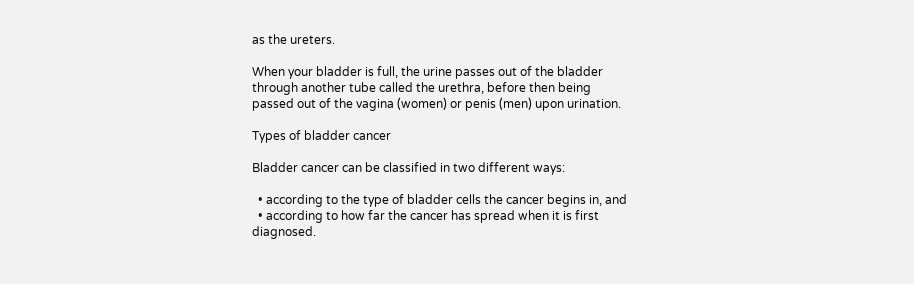as the ureters.

When your bladder is full, the urine passes out of the bladder through another tube called the urethra, before then being passed out of the vagina (women) or penis (men) upon urination.

Types of bladder cancer

Bladder cancer can be classified in two different ways:

  • according to the type of bladder cells the cancer begins in, and
  • according to how far the cancer has spread when it is first diagnosed.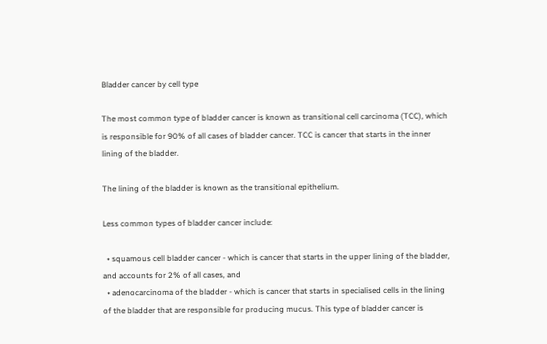Bladder cancer by cell type

The most common type of bladder cancer is known as transitional cell carcinoma (TCC), which is responsible for 90% of all cases of bladder cancer. TCC is cancer that starts in the inner lining of the bladder.

The lining of the bladder is known as the transitional epithelium.

Less common types of bladder cancer include:

  • squamous cell bladder cancer - which is cancer that starts in the upper lining of the bladder, and accounts for 2% of all cases, and
  • adenocarcinoma of the bladder - which is cancer that starts in specialised cells in the lining of the bladder that are responsible for producing mucus. This type of bladder cancer is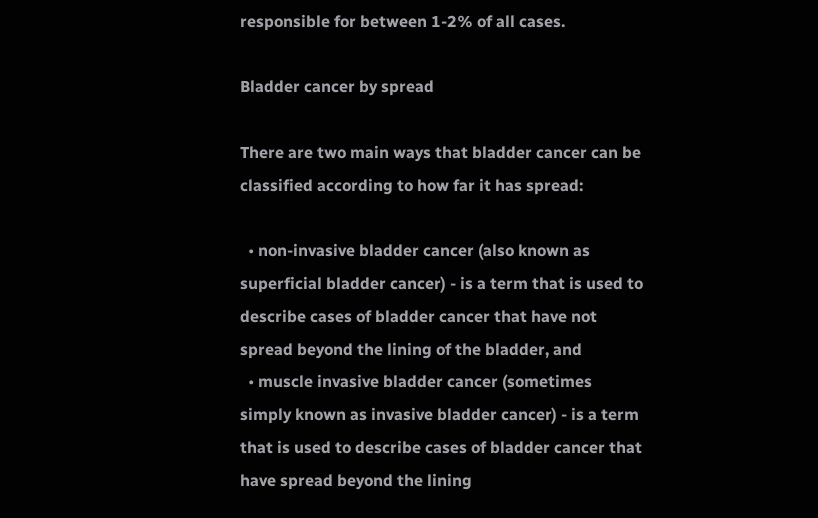responsible for between 1-2% of all cases.

Bladder cancer by spread

There are two main ways that bladder cancer can be classified according to how far it has spread:

  • non-invasive bladder cancer (also known as superficial bladder cancer) - is a term that is used to describe cases of bladder cancer that have not spread beyond the lining of the bladder, and
  • muscle invasive bladder cancer (sometimes simply known as invasive bladder cancer) - is a term that is used to describe cases of bladder cancer that have spread beyond the lining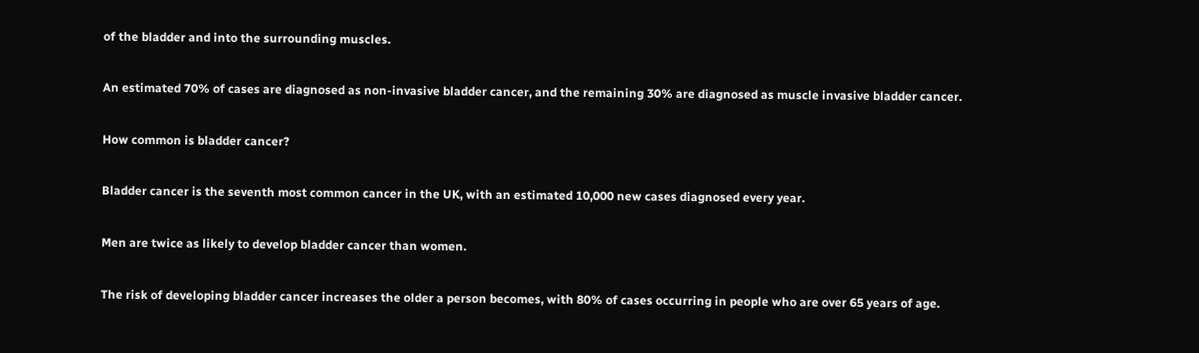of the bladder and into the surrounding muscles.

An estimated 70% of cases are diagnosed as non-invasive bladder cancer, and the remaining 30% are diagnosed as muscle invasive bladder cancer.

How common is bladder cancer?

Bladder cancer is the seventh most common cancer in the UK, with an estimated 10,000 new cases diagnosed every year.

Men are twice as likely to develop bladder cancer than women.

The risk of developing bladder cancer increases the older a person becomes, with 80% of cases occurring in people who are over 65 years of age.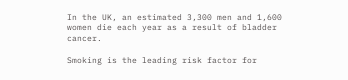In the UK, an estimated 3,300 men and 1,600 women die each year as a result of bladder cancer.

Smoking is the leading risk factor for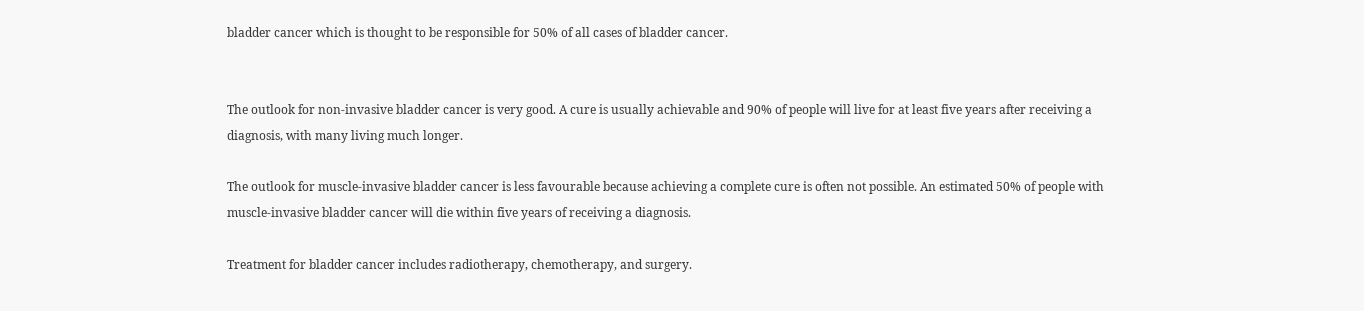bladder cancer which is thought to be responsible for 50% of all cases of bladder cancer.


The outlook for non-invasive bladder cancer is very good. A cure is usually achievable and 90% of people will live for at least five years after receiving a diagnosis, with many living much longer.

The outlook for muscle-invasive bladder cancer is less favourable because achieving a complete cure is often not possible. An estimated 50% of people with muscle-invasive bladder cancer will die within five years of receiving a diagnosis.

Treatment for bladder cancer includes radiotherapy, chemotherapy, and surgery.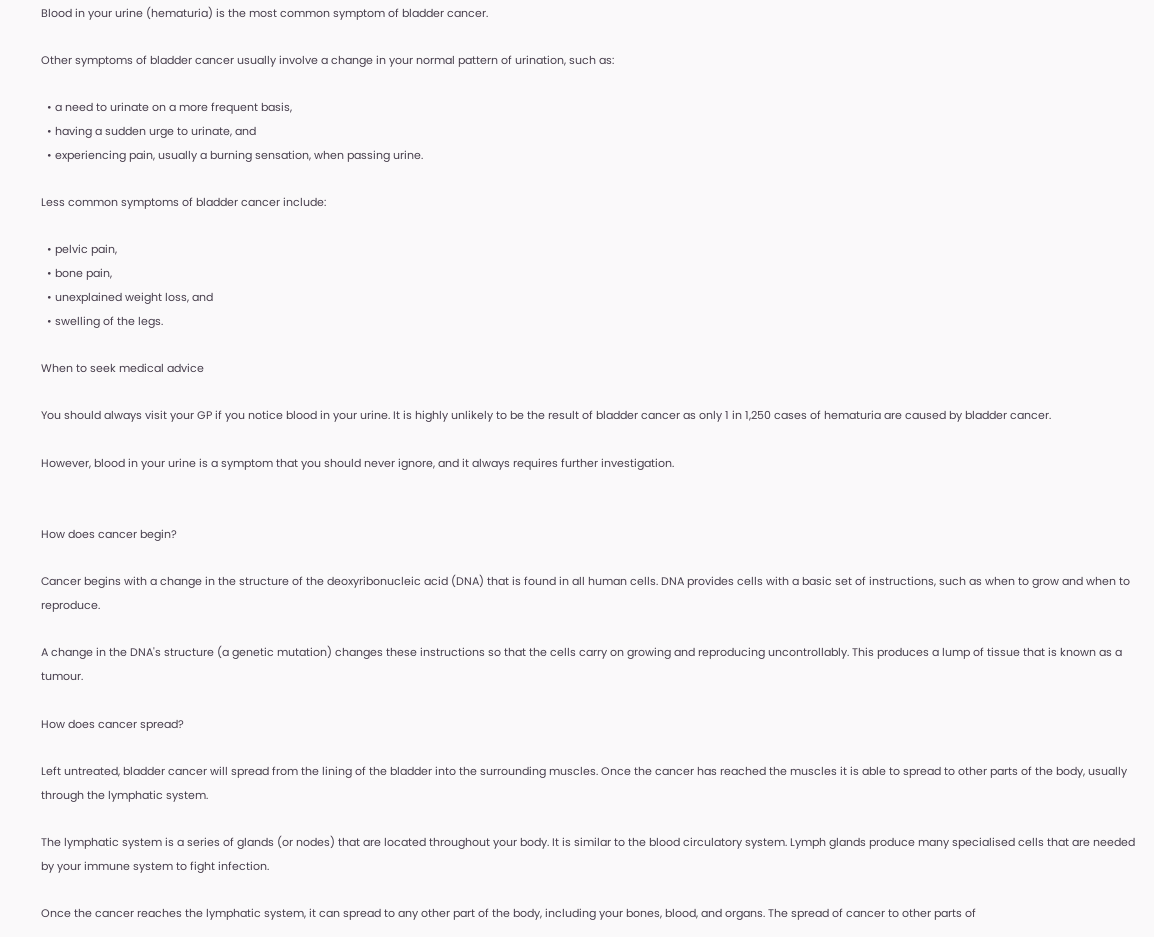Blood in your urine (hematuria) is the most common symptom of bladder cancer.

Other symptoms of bladder cancer usually involve a change in your normal pattern of urination, such as:

  • a need to urinate on a more frequent basis,
  • having a sudden urge to urinate, and
  • experiencing pain, usually a burning sensation, when passing urine.

Less common symptoms of bladder cancer include:

  • pelvic pain,
  • bone pain,
  • unexplained weight loss, and
  • swelling of the legs.

When to seek medical advice

You should always visit your GP if you notice blood in your urine. It is highly unlikely to be the result of bladder cancer as only 1 in 1,250 cases of hematuria are caused by bladder cancer.

However, blood in your urine is a symptom that you should never ignore, and it always requires further investigation.


How does cancer begin?

Cancer begins with a change in the structure of the deoxyribonucleic acid (DNA) that is found in all human cells. DNA provides cells with a basic set of instructions, such as when to grow and when to reproduce.

A change in the DNA's structure (a genetic mutation) changes these instructions so that the cells carry on growing and reproducing uncontrollably. This produces a lump of tissue that is known as a tumour.

How does cancer spread?

Left untreated, bladder cancer will spread from the lining of the bladder into the surrounding muscles. Once the cancer has reached the muscles it is able to spread to other parts of the body, usually through the lymphatic system.

The lymphatic system is a series of glands (or nodes) that are located throughout your body. It is similar to the blood circulatory system. Lymph glands produce many specialised cells that are needed by your immune system to fight infection.

Once the cancer reaches the lymphatic system, it can spread to any other part of the body, including your bones, blood, and organs. The spread of cancer to other parts of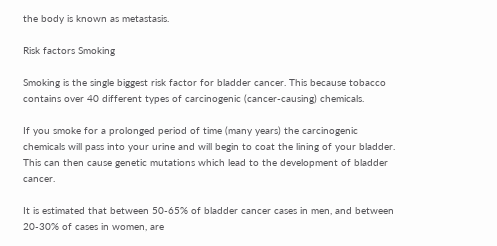the body is known as metastasis.

Risk factors Smoking

Smoking is the single biggest risk factor for bladder cancer. This because tobacco contains over 40 different types of carcinogenic (cancer-causing) chemicals.

If you smoke for a prolonged period of time (many years) the carcinogenic chemicals will pass into your urine and will begin to coat the lining of your bladder. This can then cause genetic mutations which lead to the development of bladder cancer.

It is estimated that between 50-65% of bladder cancer cases in men, and between 20-30% of cases in women, are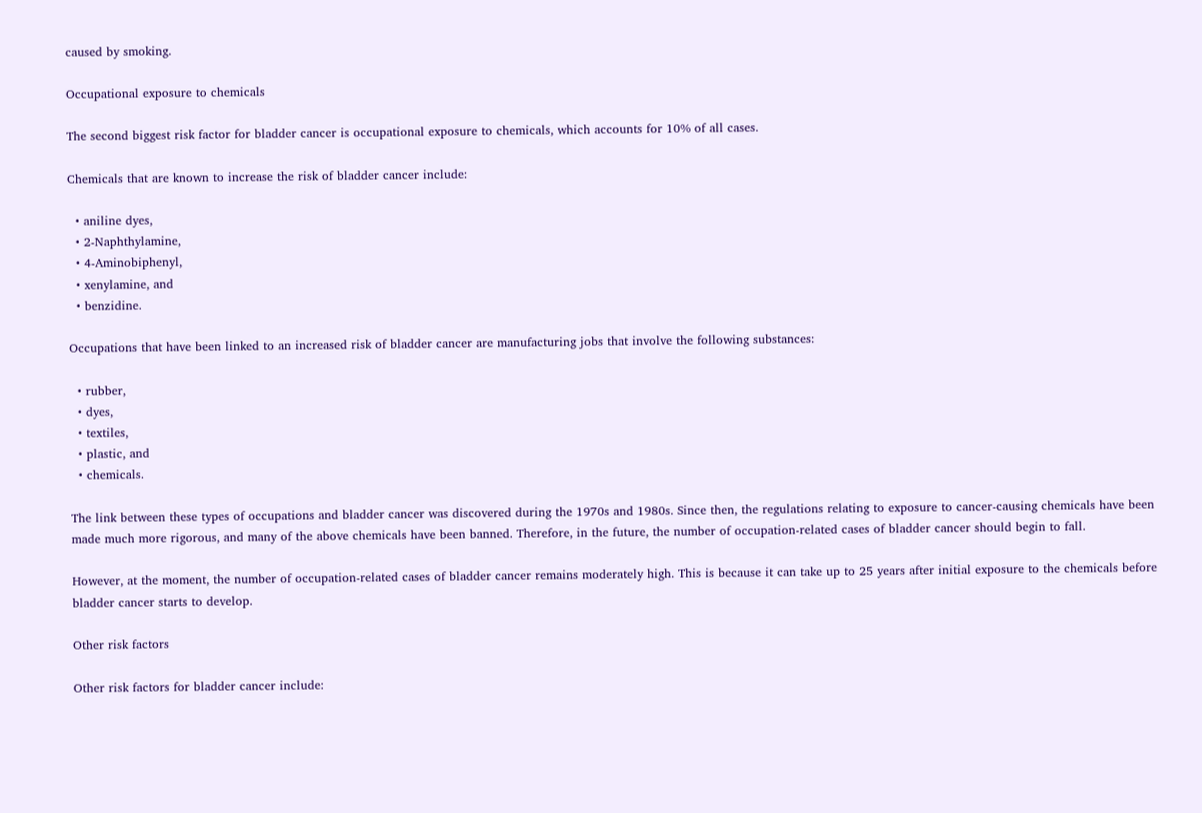caused by smoking.

Occupational exposure to chemicals

The second biggest risk factor for bladder cancer is occupational exposure to chemicals, which accounts for 10% of all cases.

Chemicals that are known to increase the risk of bladder cancer include:

  • aniline dyes,
  • 2-Naphthylamine,
  • 4-Aminobiphenyl,
  • xenylamine, and
  • benzidine.

Occupations that have been linked to an increased risk of bladder cancer are manufacturing jobs that involve the following substances:

  • rubber,
  • dyes,
  • textiles,
  • plastic, and
  • chemicals.

The link between these types of occupations and bladder cancer was discovered during the 1970s and 1980s. Since then, the regulations relating to exposure to cancer-causing chemicals have been made much more rigorous, and many of the above chemicals have been banned. Therefore, in the future, the number of occupation-related cases of bladder cancer should begin to fall.

However, at the moment, the number of occupation-related cases of bladder cancer remains moderately high. This is because it can take up to 25 years after initial exposure to the chemicals before bladder cancer starts to develop.

Other risk factors

Other risk factors for bladder cancer include: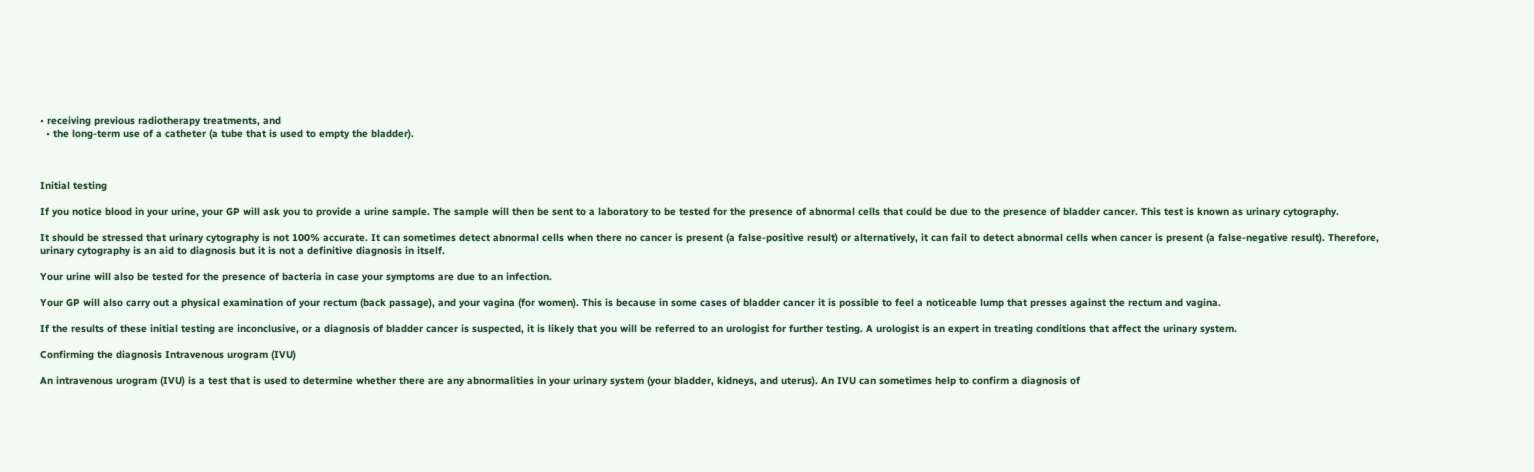• receiving previous radiotherapy treatments, and
  • the long-term use of a catheter (a tube that is used to empty the bladder).



Initial testing

If you notice blood in your urine, your GP will ask you to provide a urine sample. The sample will then be sent to a laboratory to be tested for the presence of abnormal cells that could be due to the presence of bladder cancer. This test is known as urinary cytography.

It should be stressed that urinary cytography is not 100% accurate. It can sometimes detect abnormal cells when there no cancer is present (a false-positive result) or alternatively, it can fail to detect abnormal cells when cancer is present (a false-negative result). Therefore, urinary cytography is an aid to diagnosis but it is not a definitive diagnosis in itself.

Your urine will also be tested for the presence of bacteria in case your symptoms are due to an infection.

Your GP will also carry out a physical examination of your rectum (back passage), and your vagina (for women). This is because in some cases of bladder cancer it is possible to feel a noticeable lump that presses against the rectum and vagina.

If the results of these initial testing are inconclusive, or a diagnosis of bladder cancer is suspected, it is likely that you will be referred to an urologist for further testing. A urologist is an expert in treating conditions that affect the urinary system.

Confirming the diagnosis Intravenous urogram (IVU)

An intravenous urogram (IVU) is a test that is used to determine whether there are any abnormalities in your urinary system (your bladder, kidneys, and uterus). An IVU can sometimes help to confirm a diagnosis of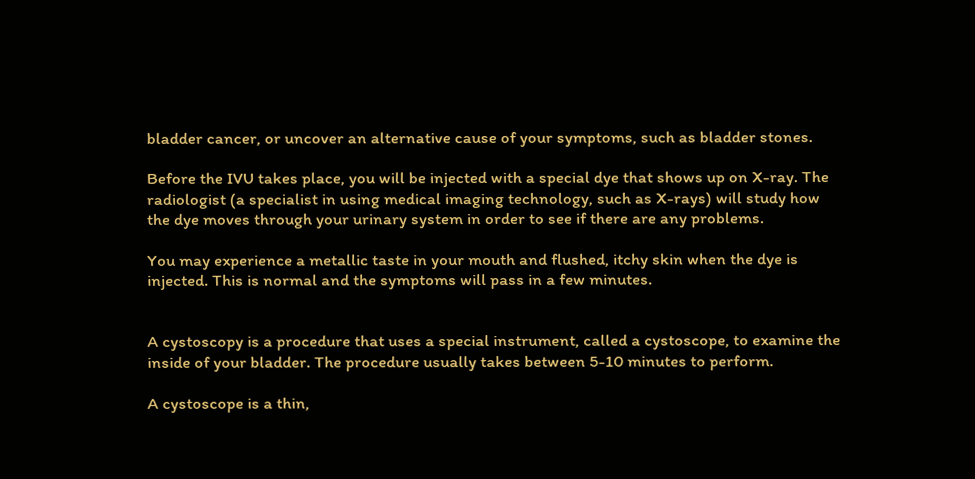bladder cancer, or uncover an alternative cause of your symptoms, such as bladder stones.

Before the IVU takes place, you will be injected with a special dye that shows up on X-ray. The radiologist (a specialist in using medical imaging technology, such as X-rays) will study how the dye moves through your urinary system in order to see if there are any problems.

You may experience a metallic taste in your mouth and flushed, itchy skin when the dye is injected. This is normal and the symptoms will pass in a few minutes.


A cystoscopy is a procedure that uses a special instrument, called a cystoscope, to examine the inside of your bladder. The procedure usually takes between 5-10 minutes to perform.

A cystoscope is a thin,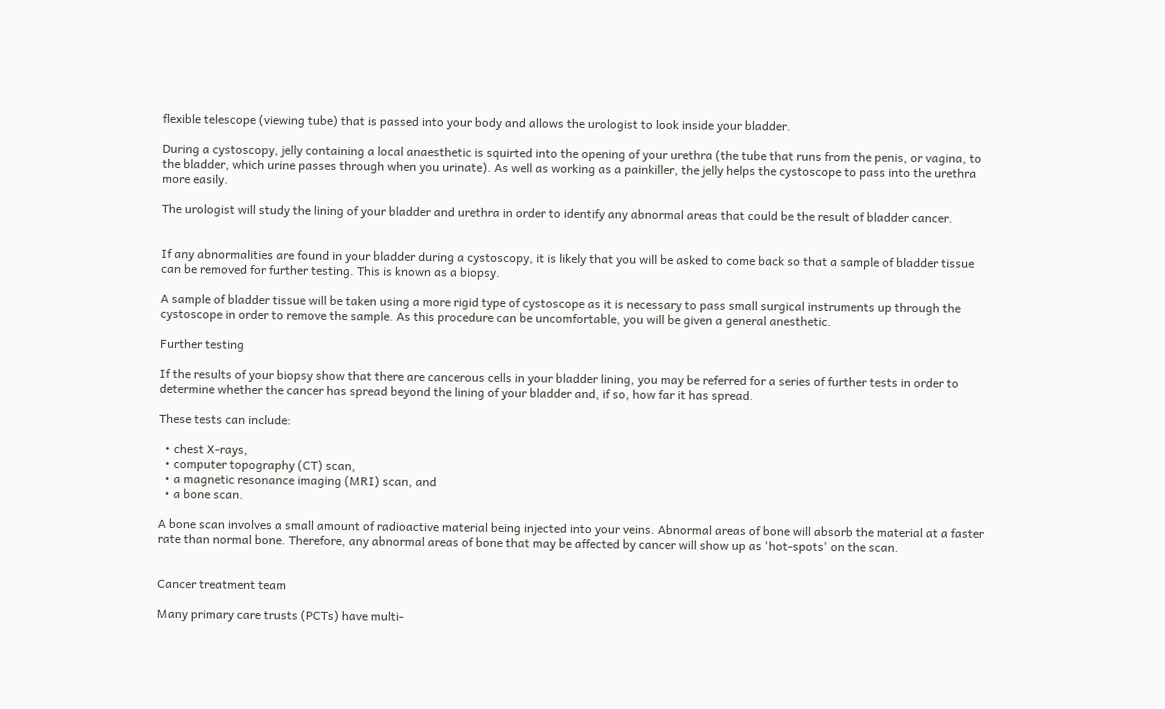flexible telescope (viewing tube) that is passed into your body and allows the urologist to look inside your bladder.

During a cystoscopy, jelly containing a local anaesthetic is squirted into the opening of your urethra (the tube that runs from the penis, or vagina, to the bladder, which urine passes through when you urinate). As well as working as a painkiller, the jelly helps the cystoscope to pass into the urethra more easily.

The urologist will study the lining of your bladder and urethra in order to identify any abnormal areas that could be the result of bladder cancer.


If any abnormalities are found in your bladder during a cystoscopy, it is likely that you will be asked to come back so that a sample of bladder tissue can be removed for further testing. This is known as a biopsy.

A sample of bladder tissue will be taken using a more rigid type of cystoscope as it is necessary to pass small surgical instruments up through the cystoscope in order to remove the sample. As this procedure can be uncomfortable, you will be given a general anesthetic.

Further testing

If the results of your biopsy show that there are cancerous cells in your bladder lining, you may be referred for a series of further tests in order to determine whether the cancer has spread beyond the lining of your bladder and, if so, how far it has spread.

These tests can include:

  • chest X-rays,
  • computer topography (CT) scan,
  • a magnetic resonance imaging (MRI) scan, and
  • a bone scan.

A bone scan involves a small amount of radioactive material being injected into your veins. Abnormal areas of bone will absorb the material at a faster rate than normal bone. Therefore, any abnormal areas of bone that may be affected by cancer will show up as 'hot-spots' on the scan.


Cancer treatment team

Many primary care trusts (PCTs) have multi-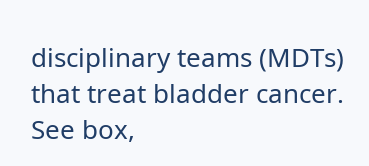disciplinary teams (MDTs) that treat bladder cancer. See box,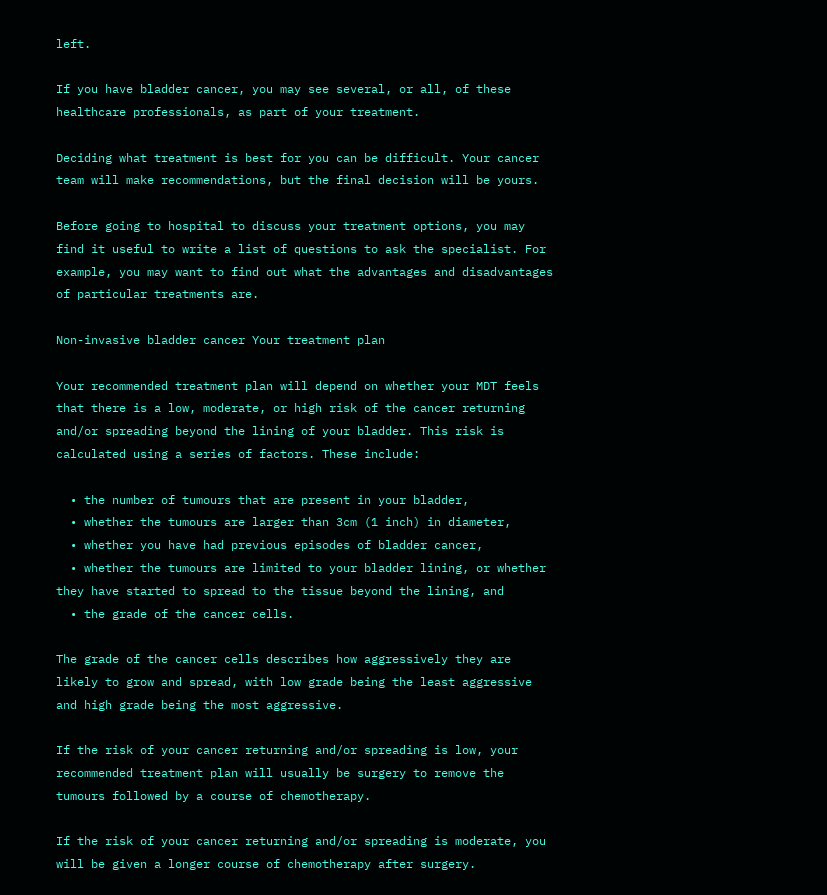left.

If you have bladder cancer, you may see several, or all, of these healthcare professionals, as part of your treatment.

Deciding what treatment is best for you can be difficult. Your cancer team will make recommendations, but the final decision will be yours.

Before going to hospital to discuss your treatment options, you may find it useful to write a list of questions to ask the specialist. For example, you may want to find out what the advantages and disadvantages of particular treatments are.

Non-invasive bladder cancer Your treatment plan

Your recommended treatment plan will depend on whether your MDT feels that there is a low, moderate, or high risk of the cancer returning and/or spreading beyond the lining of your bladder. This risk is calculated using a series of factors. These include:

  • the number of tumours that are present in your bladder,
  • whether the tumours are larger than 3cm (1 inch) in diameter,
  • whether you have had previous episodes of bladder cancer,
  • whether the tumours are limited to your bladder lining, or whether they have started to spread to the tissue beyond the lining, and
  • the grade of the cancer cells.

The grade of the cancer cells describes how aggressively they are likely to grow and spread, with low grade being the least aggressive and high grade being the most aggressive.

If the risk of your cancer returning and/or spreading is low, your recommended treatment plan will usually be surgery to remove the tumours followed by a course of chemotherapy.

If the risk of your cancer returning and/or spreading is moderate, you will be given a longer course of chemotherapy after surgery.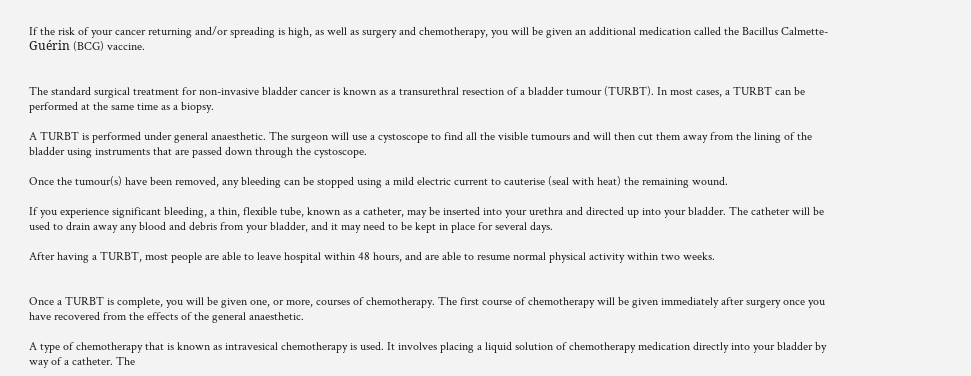If the risk of your cancer returning and/or spreading is high, as well as surgery and chemotherapy, you will be given an additional medication called the Bacillus Calmette-Guérin (BCG) vaccine.


The standard surgical treatment for non-invasive bladder cancer is known as a transurethral resection of a bladder tumour (TURBT). In most cases, a TURBT can be performed at the same time as a biopsy.

A TURBT is performed under general anaesthetic. The surgeon will use a cystoscope to find all the visible tumours and will then cut them away from the lining of the bladder using instruments that are passed down through the cystoscope.

Once the tumour(s) have been removed, any bleeding can be stopped using a mild electric current to cauterise (seal with heat) the remaining wound.

If you experience significant bleeding, a thin, flexible tube, known as a catheter, may be inserted into your urethra and directed up into your bladder. The catheter will be used to drain away any blood and debris from your bladder, and it may need to be kept in place for several days.

After having a TURBT, most people are able to leave hospital within 48 hours, and are able to resume normal physical activity within two weeks.


Once a TURBT is complete, you will be given one, or more, courses of chemotherapy. The first course of chemotherapy will be given immediately after surgery once you have recovered from the effects of the general anaesthetic.

A type of chemotherapy that is known as intravesical chemotherapy is used. It involves placing a liquid solution of chemotherapy medication directly into your bladder by way of a catheter. The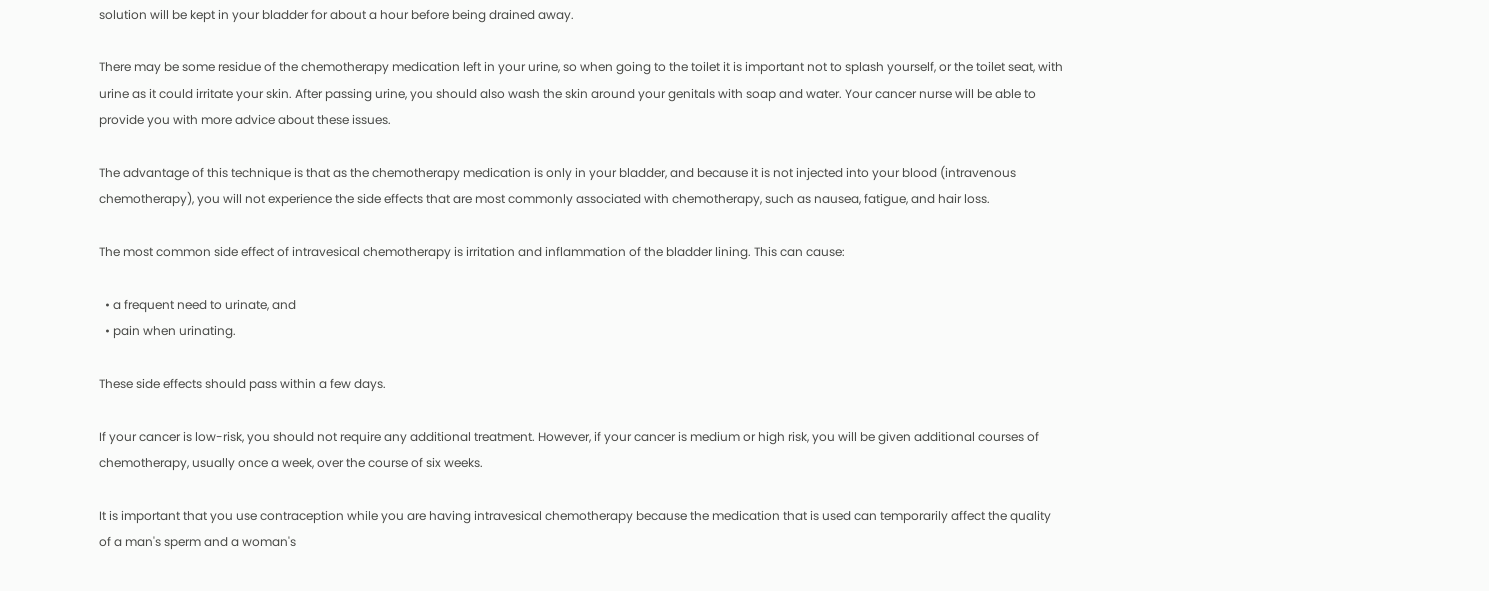solution will be kept in your bladder for about a hour before being drained away.

There may be some residue of the chemotherapy medication left in your urine, so when going to the toilet it is important not to splash yourself, or the toilet seat, with urine as it could irritate your skin. After passing urine, you should also wash the skin around your genitals with soap and water. Your cancer nurse will be able to provide you with more advice about these issues.

The advantage of this technique is that as the chemotherapy medication is only in your bladder, and because it is not injected into your blood (intravenous chemotherapy), you will not experience the side effects that are most commonly associated with chemotherapy, such as nausea, fatigue, and hair loss.

The most common side effect of intravesical chemotherapy is irritation and inflammation of the bladder lining. This can cause:

  • a frequent need to urinate, and
  • pain when urinating.

These side effects should pass within a few days.

If your cancer is low-risk, you should not require any additional treatment. However, if your cancer is medium or high risk, you will be given additional courses of chemotherapy, usually once a week, over the course of six weeks.

It is important that you use contraception while you are having intravesical chemotherapy because the medication that is used can temporarily affect the quality of a man's sperm and a woman's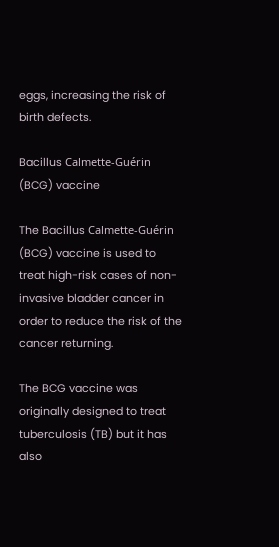eggs, increasing the risk of birth defects.

Bacillus Calmette-Guérin (BCG) vaccine

The Bacillus Calmette-Guérin (BCG) vaccine is used to treat high-risk cases of non-invasive bladder cancer in order to reduce the risk of the cancer returning.

The BCG vaccine was originally designed to treat tuberculosis (TB) but it has also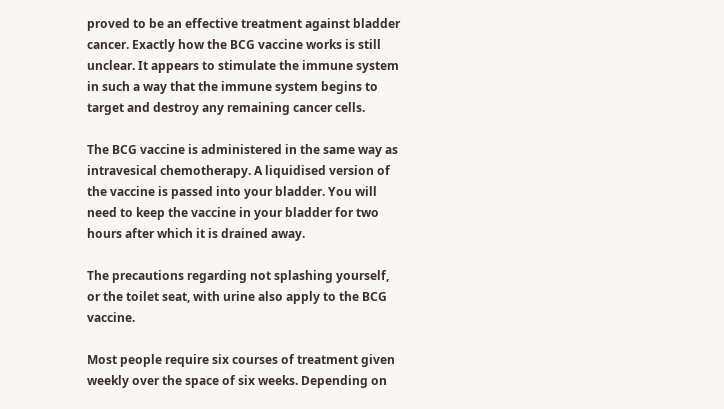proved to be an effective treatment against bladder cancer. Exactly how the BCG vaccine works is still unclear. It appears to stimulate the immune system in such a way that the immune system begins to target and destroy any remaining cancer cells.

The BCG vaccine is administered in the same way as intravesical chemotherapy. A liquidised version of the vaccine is passed into your bladder. You will need to keep the vaccine in your bladder for two hours after which it is drained away.

The precautions regarding not splashing yourself, or the toilet seat, with urine also apply to the BCG vaccine.

Most people require six courses of treatment given weekly over the space of six weeks. Depending on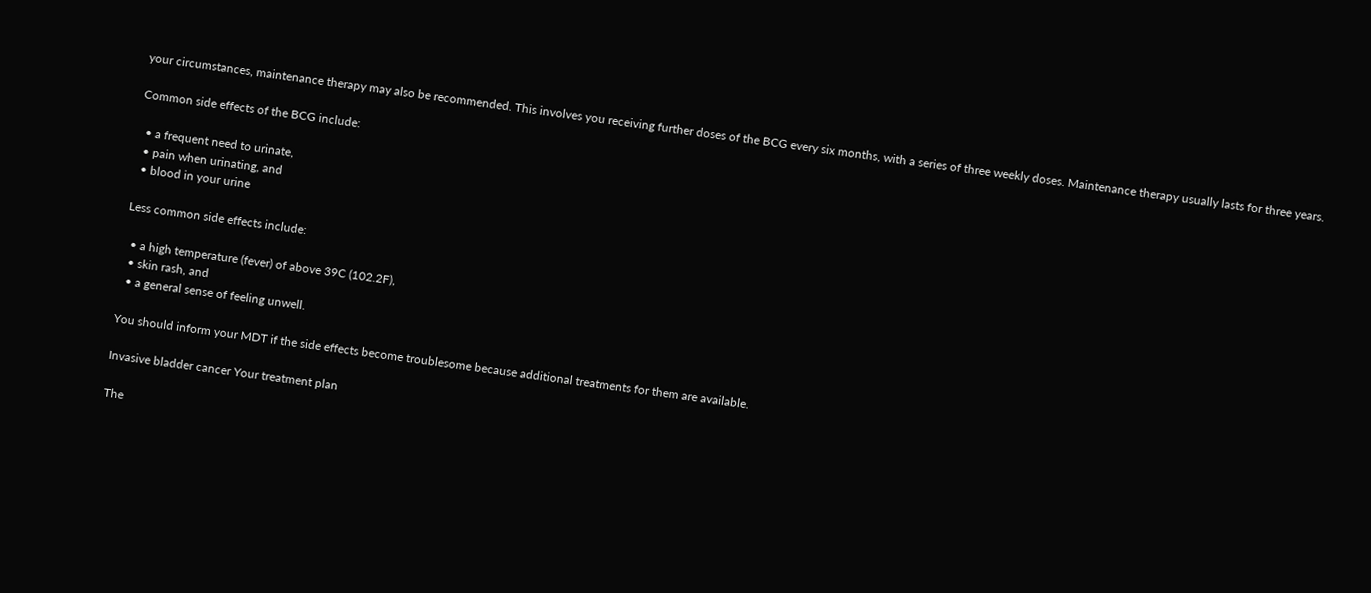your circumstances, maintenance therapy may also be recommended. This involves you receiving further doses of the BCG every six months, with a series of three weekly doses. Maintenance therapy usually lasts for three years.

Common side effects of the BCG include:

  • a frequent need to urinate,
  • pain when urinating, and
  • blood in your urine

Less common side effects include:

  • a high temperature (fever) of above 39C (102.2F),
  • skin rash, and
  • a general sense of feeling unwell.

You should inform your MDT if the side effects become troublesome because additional treatments for them are available.

Invasive bladder cancer Your treatment plan

The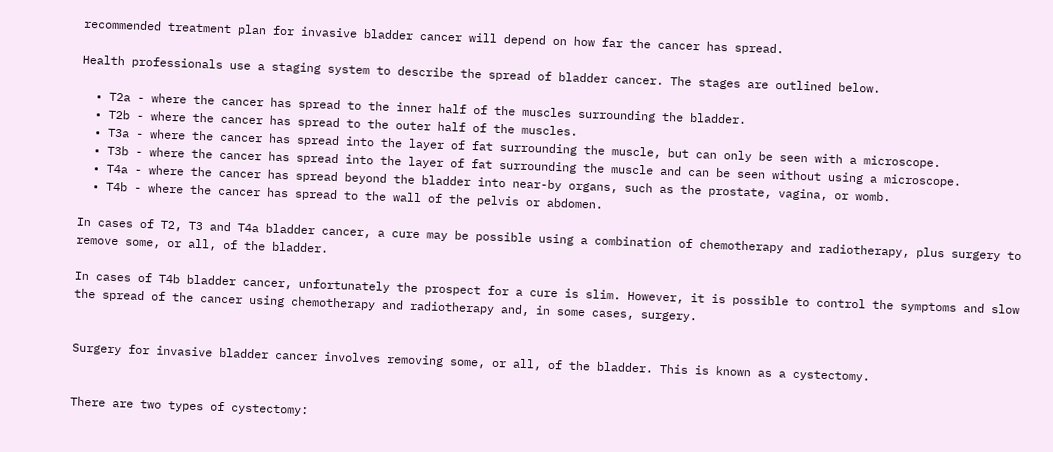recommended treatment plan for invasive bladder cancer will depend on how far the cancer has spread.

Health professionals use a staging system to describe the spread of bladder cancer. The stages are outlined below.

  • T2a - where the cancer has spread to the inner half of the muscles surrounding the bladder.
  • T2b - where the cancer has spread to the outer half of the muscles.
  • T3a - where the cancer has spread into the layer of fat surrounding the muscle, but can only be seen with a microscope.
  • T3b - where the cancer has spread into the layer of fat surrounding the muscle and can be seen without using a microscope.
  • T4a - where the cancer has spread beyond the bladder into near-by organs, such as the prostate, vagina, or womb.
  • T4b - where the cancer has spread to the wall of the pelvis or abdomen.

In cases of T2, T3 and T4a bladder cancer, a cure may be possible using a combination of chemotherapy and radiotherapy, plus surgery to remove some, or all, of the bladder.

In cases of T4b bladder cancer, unfortunately the prospect for a cure is slim. However, it is possible to control the symptoms and slow the spread of the cancer using chemotherapy and radiotherapy and, in some cases, surgery.


Surgery for invasive bladder cancer involves removing some, or all, of the bladder. This is known as a cystectomy.


There are two types of cystectomy: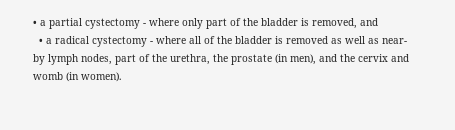• a partial cystectomy - where only part of the bladder is removed, and
  • a radical cystectomy - where all of the bladder is removed as well as near-by lymph nodes, part of the urethra, the prostate (in men), and the cervix and womb (in women).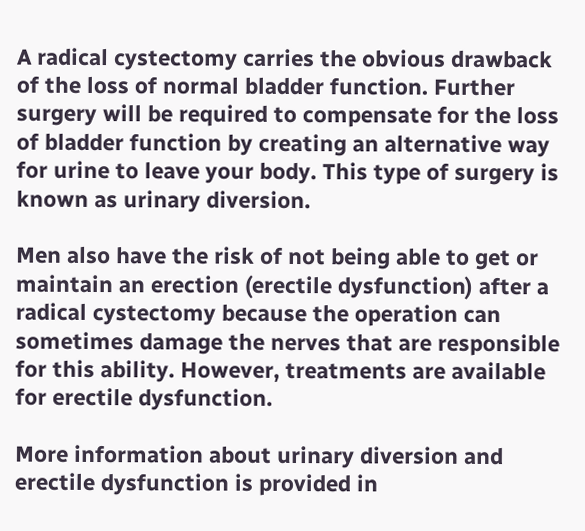A radical cystectomy carries the obvious drawback of the loss of normal bladder function. Further surgery will be required to compensate for the loss of bladder function by creating an alternative way for urine to leave your body. This type of surgery is known as urinary diversion.

Men also have the risk of not being able to get or maintain an erection (erectile dysfunction) after a radical cystectomy because the operation can sometimes damage the nerves that are responsible for this ability. However, treatments are available for erectile dysfunction.

More information about urinary diversion and erectile dysfunction is provided in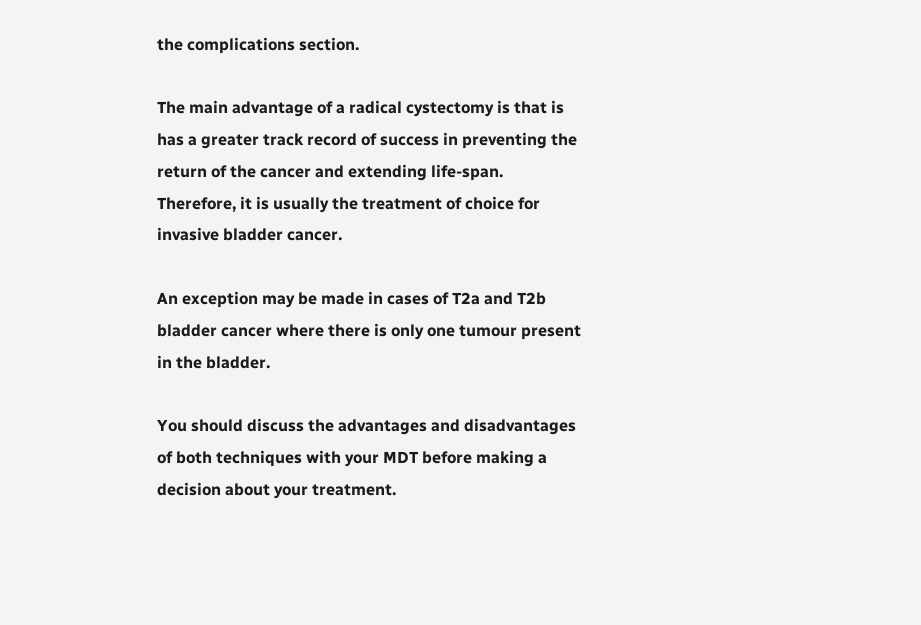the complications section.

The main advantage of a radical cystectomy is that is has a greater track record of success in preventing the return of the cancer and extending life-span. Therefore, it is usually the treatment of choice for invasive bladder cancer.

An exception may be made in cases of T2a and T2b bladder cancer where there is only one tumour present in the bladder.

You should discuss the advantages and disadvantages of both techniques with your MDT before making a decision about your treatment.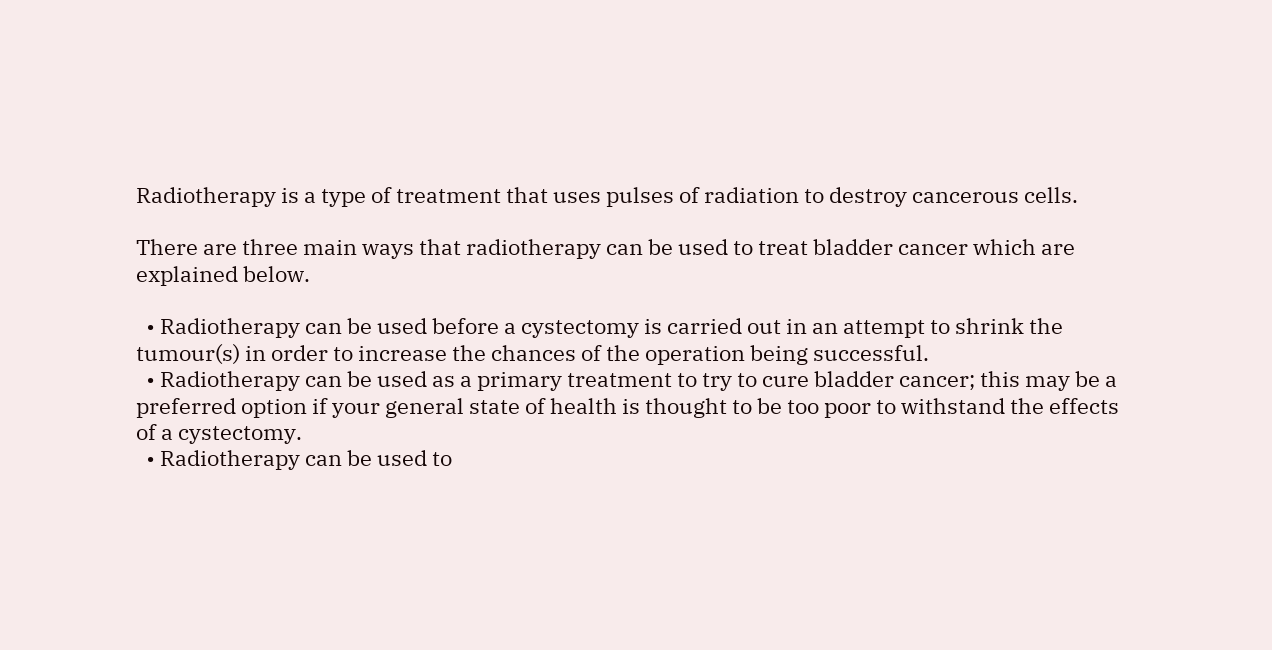Radiotherapy is a type of treatment that uses pulses of radiation to destroy cancerous cells.

There are three main ways that radiotherapy can be used to treat bladder cancer which are explained below.

  • Radiotherapy can be used before a cystectomy is carried out in an attempt to shrink the tumour(s) in order to increase the chances of the operation being successful.
  • Radiotherapy can be used as a primary treatment to try to cure bladder cancer; this may be a preferred option if your general state of health is thought to be too poor to withstand the effects of a cystectomy.
  • Radiotherapy can be used to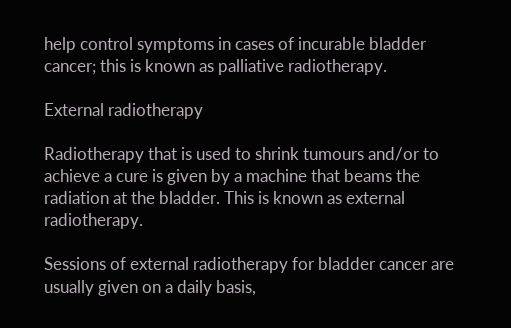help control symptoms in cases of incurable bladder cancer; this is known as palliative radiotherapy.

External radiotherapy

Radiotherapy that is used to shrink tumours and/or to achieve a cure is given by a machine that beams the radiation at the bladder. This is known as external radiotherapy.

Sessions of external radiotherapy for bladder cancer are usually given on a daily basis,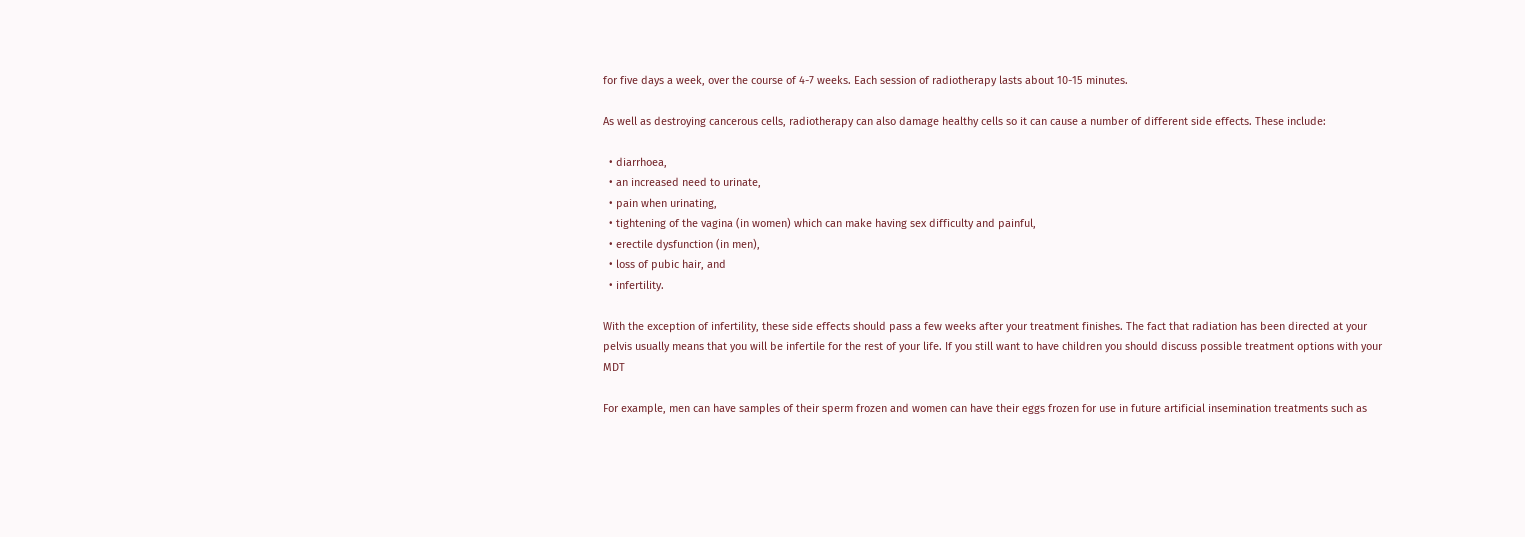for five days a week, over the course of 4-7 weeks. Each session of radiotherapy lasts about 10-15 minutes.

As well as destroying cancerous cells, radiotherapy can also damage healthy cells so it can cause a number of different side effects. These include:

  • diarrhoea,
  • an increased need to urinate,
  • pain when urinating,
  • tightening of the vagina (in women) which can make having sex difficulty and painful,
  • erectile dysfunction (in men),
  • loss of pubic hair, and
  • infertility.

With the exception of infertility, these side effects should pass a few weeks after your treatment finishes. The fact that radiation has been directed at your pelvis usually means that you will be infertile for the rest of your life. If you still want to have children you should discuss possible treatment options with your MDT

For example, men can have samples of their sperm frozen and women can have their eggs frozen for use in future artificial insemination treatments such as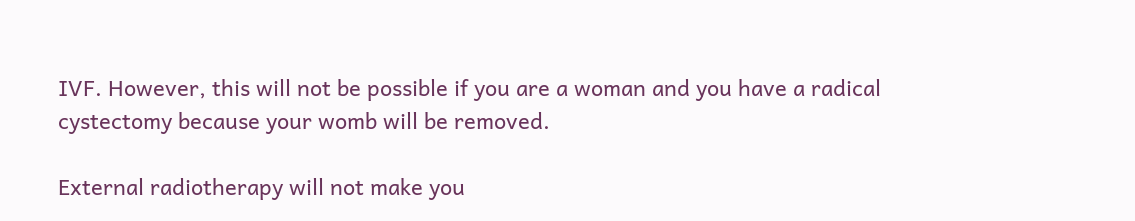IVF. However, this will not be possible if you are a woman and you have a radical cystectomy because your womb will be removed.

External radiotherapy will not make you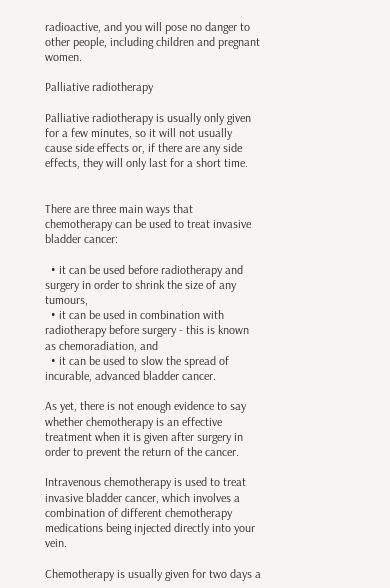radioactive, and you will pose no danger to other people, including children and pregnant women.

Palliative radiotherapy

Palliative radiotherapy is usually only given for a few minutes, so it will not usually cause side effects or, if there are any side effects, they will only last for a short time.


There are three main ways that chemotherapy can be used to treat invasive bladder cancer:

  • it can be used before radiotherapy and surgery in order to shrink the size of any tumours,
  • it can be used in combination with radiotherapy before surgery - this is known as chemoradiation, and
  • it can be used to slow the spread of incurable, advanced bladder cancer.

As yet, there is not enough evidence to say whether chemotherapy is an effective treatment when it is given after surgery in order to prevent the return of the cancer.

Intravenous chemotherapy is used to treat invasive bladder cancer, which involves a combination of different chemotherapy medications being injected directly into your vein.

Chemotherapy is usually given for two days a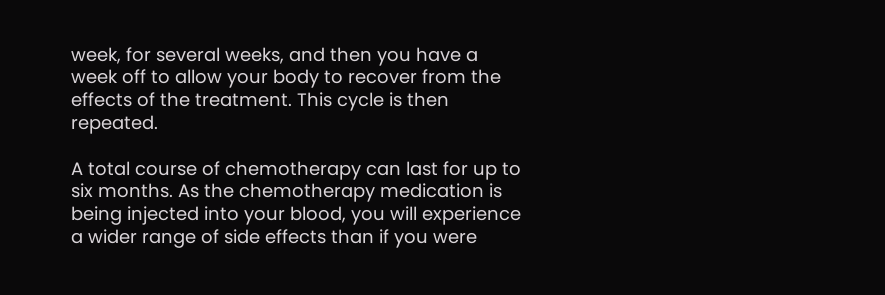week, for several weeks, and then you have a week off to allow your body to recover from the effects of the treatment. This cycle is then repeated.

A total course of chemotherapy can last for up to six months. As the chemotherapy medication is being injected into your blood, you will experience a wider range of side effects than if you were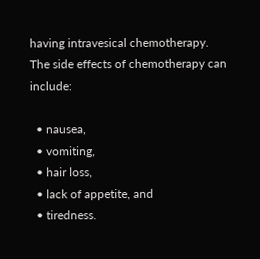having intravesical chemotherapy.
The side effects of chemotherapy can include:

  • nausea,
  • vomiting,
  • hair loss,
  • lack of appetite, and
  • tiredness.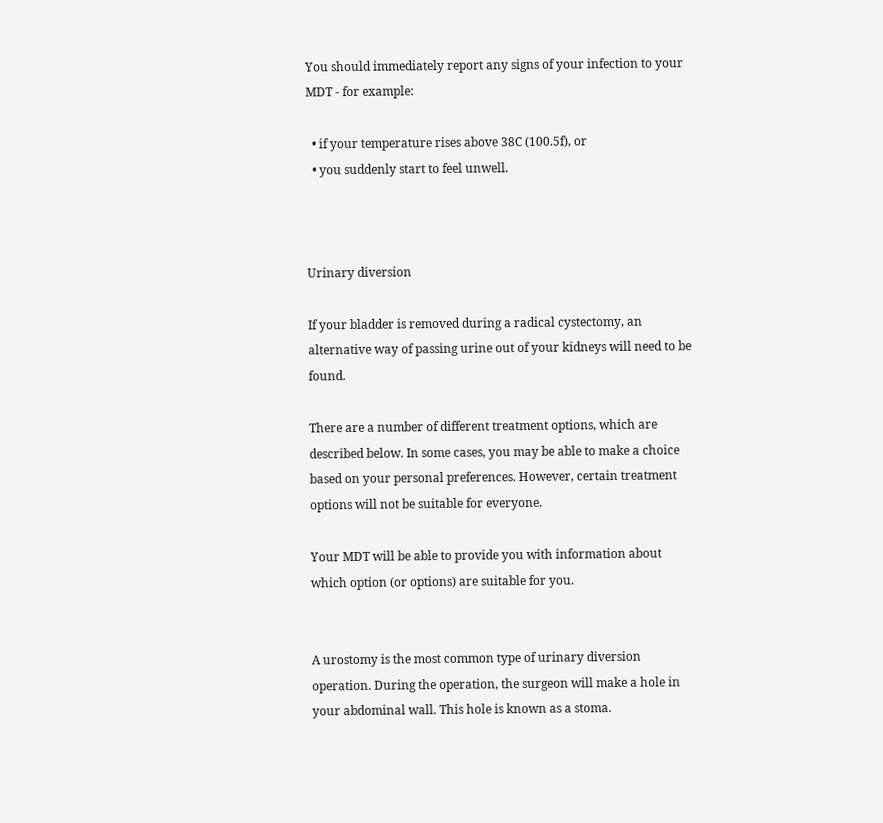You should immediately report any signs of your infection to your MDT - for example:

  • if your temperature rises above 38C (100.5f), or
  • you suddenly start to feel unwell.



Urinary diversion

If your bladder is removed during a radical cystectomy, an alternative way of passing urine out of your kidneys will need to be found.

There are a number of different treatment options, which are described below. In some cases, you may be able to make a choice based on your personal preferences. However, certain treatment options will not be suitable for everyone.

Your MDT will be able to provide you with information about which option (or options) are suitable for you.


A urostomy is the most common type of urinary diversion operation. During the operation, the surgeon will make a hole in your abdominal wall. This hole is known as a stoma.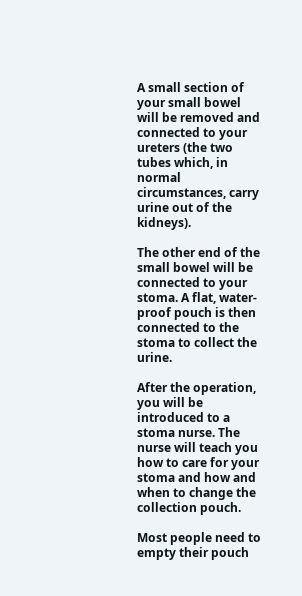A small section of your small bowel will be removed and connected to your ureters (the two tubes which, in normal circumstances, carry urine out of the kidneys).

The other end of the small bowel will be connected to your stoma. A flat, water-proof pouch is then connected to the stoma to collect the urine.

After the operation, you will be introduced to a stoma nurse. The nurse will teach you how to care for your stoma and how and when to change the collection pouch.

Most people need to empty their pouch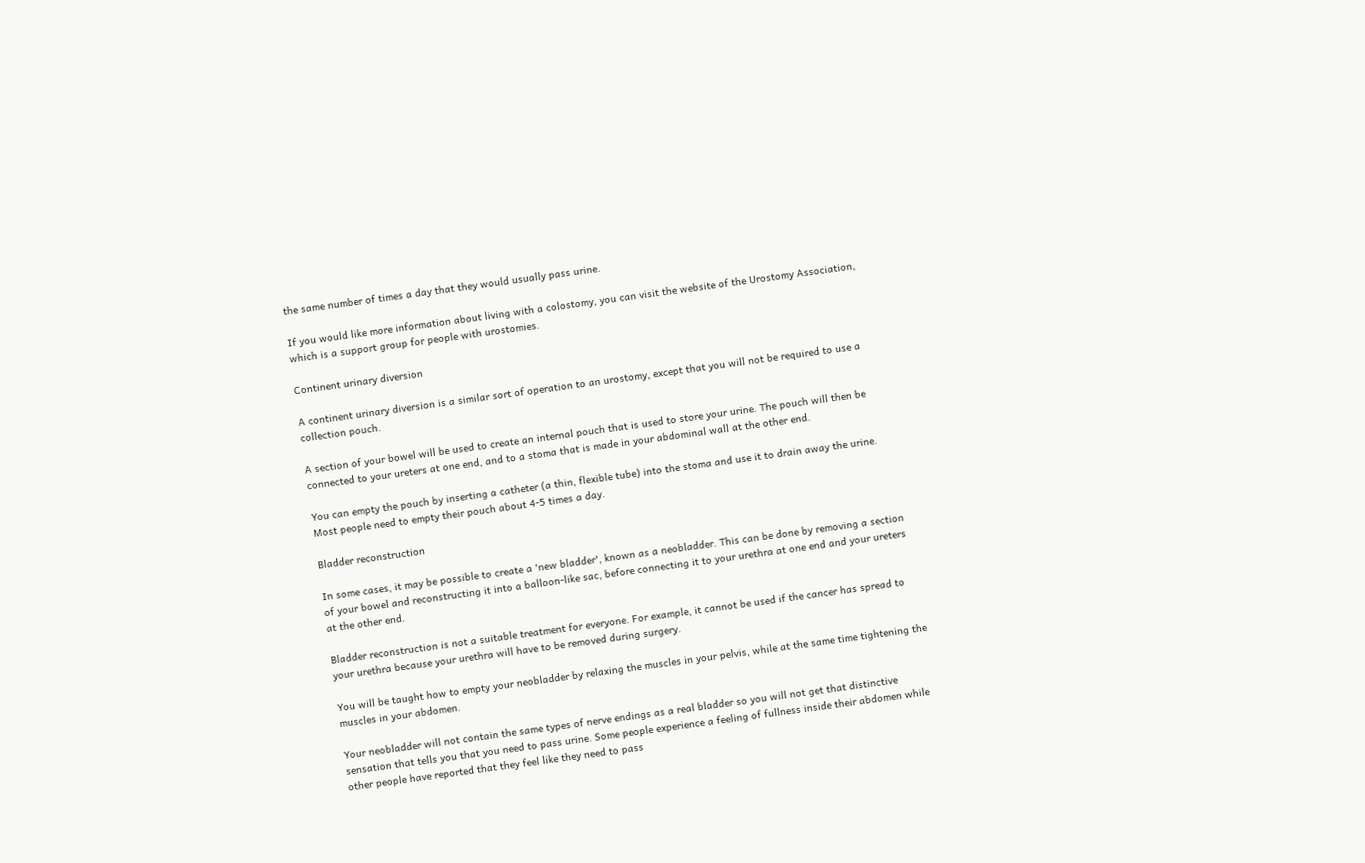the same number of times a day that they would usually pass urine.

If you would like more information about living with a colostomy, you can visit the website of the Urostomy Association, which is a support group for people with urostomies.

Continent urinary diversion

A continent urinary diversion is a similar sort of operation to an urostomy, except that you will not be required to use a collection pouch.

A section of your bowel will be used to create an internal pouch that is used to store your urine. The pouch will then be connected to your ureters at one end, and to a stoma that is made in your abdominal wall at the other end.

You can empty the pouch by inserting a catheter (a thin, flexible tube) into the stoma and use it to drain away the urine. Most people need to empty their pouch about 4-5 times a day.

Bladder reconstruction

In some cases, it may be possible to create a 'new bladder', known as a neobladder. This can be done by removing a section of your bowel and reconstructing it into a balloon-like sac, before connecting it to your urethra at one end and your ureters at the other end.

Bladder reconstruction is not a suitable treatment for everyone. For example, it cannot be used if the cancer has spread to your urethra because your urethra will have to be removed during surgery.

You will be taught how to empty your neobladder by relaxing the muscles in your pelvis, while at the same time tightening the muscles in your abdomen.

Your neobladder will not contain the same types of nerve endings as a real bladder so you will not get that distinctive sensation that tells you that you need to pass urine. Some people experience a feeling of fullness inside their abdomen while other people have reported that they feel like they need to pass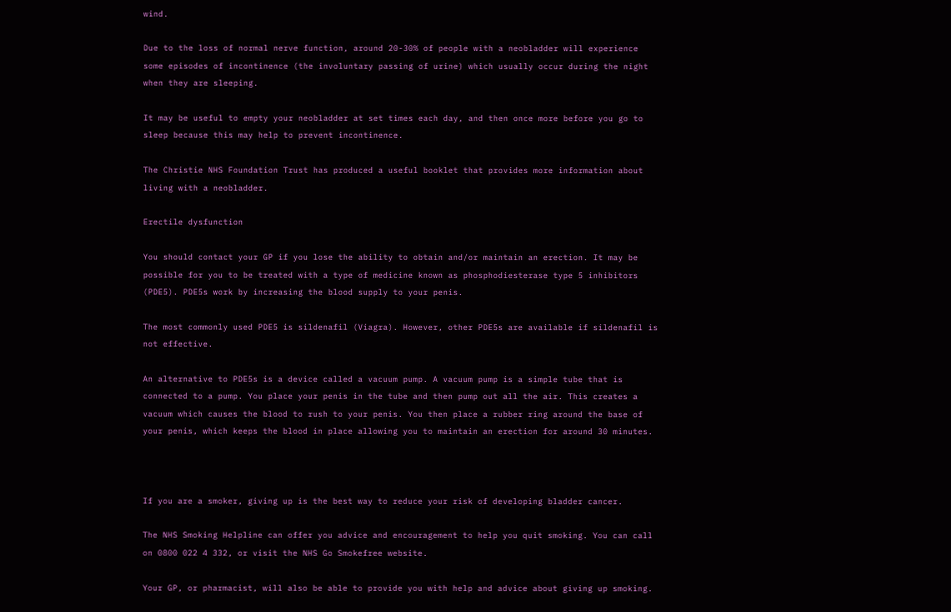wind.

Due to the loss of normal nerve function, around 20-30% of people with a neobladder will experience some episodes of incontinence (the involuntary passing of urine) which usually occur during the night when they are sleeping.

It may be useful to empty your neobladder at set times each day, and then once more before you go to sleep because this may help to prevent incontinence.

The Christie NHS Foundation Trust has produced a useful booklet that provides more information about living with a neobladder.

Erectile dysfunction

You should contact your GP if you lose the ability to obtain and/or maintain an erection. It may be possible for you to be treated with a type of medicine known as phosphodiesterase type 5 inhibitors (PDE5). PDE5s work by increasing the blood supply to your penis.

The most commonly used PDE5 is sildenafil (Viagra). However, other PDE5s are available if sildenafil is not effective.

An alternative to PDE5s is a device called a vacuum pump. A vacuum pump is a simple tube that is connected to a pump. You place your penis in the tube and then pump out all the air. This creates a vacuum which causes the blood to rush to your penis. You then place a rubber ring around the base of your penis, which keeps the blood in place allowing you to maintain an erection for around 30 minutes.



If you are a smoker, giving up is the best way to reduce your risk of developing bladder cancer.

The NHS Smoking Helpline can offer you advice and encouragement to help you quit smoking. You can call on 0800 022 4 332, or visit the NHS Go Smokefree website.

Your GP, or pharmacist, will also be able to provide you with help and advice about giving up smoking.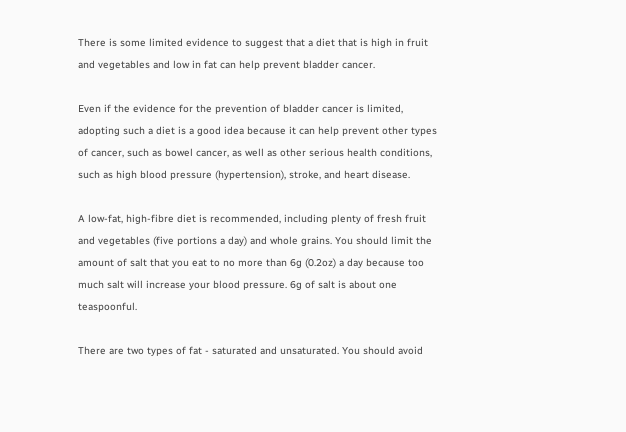There is some limited evidence to suggest that a diet that is high in fruit and vegetables and low in fat can help prevent bladder cancer.

Even if the evidence for the prevention of bladder cancer is limited, adopting such a diet is a good idea because it can help prevent other types of cancer, such as bowel cancer, as well as other serious health conditions, such as high blood pressure (hypertension), stroke, and heart disease.

A low-fat, high-fibre diet is recommended, including plenty of fresh fruit and vegetables (five portions a day) and whole grains. You should limit the amount of salt that you eat to no more than 6g (0.2oz) a day because too much salt will increase your blood pressure. 6g of salt is about one teaspoonful.

There are two types of fat - saturated and unsaturated. You should avoid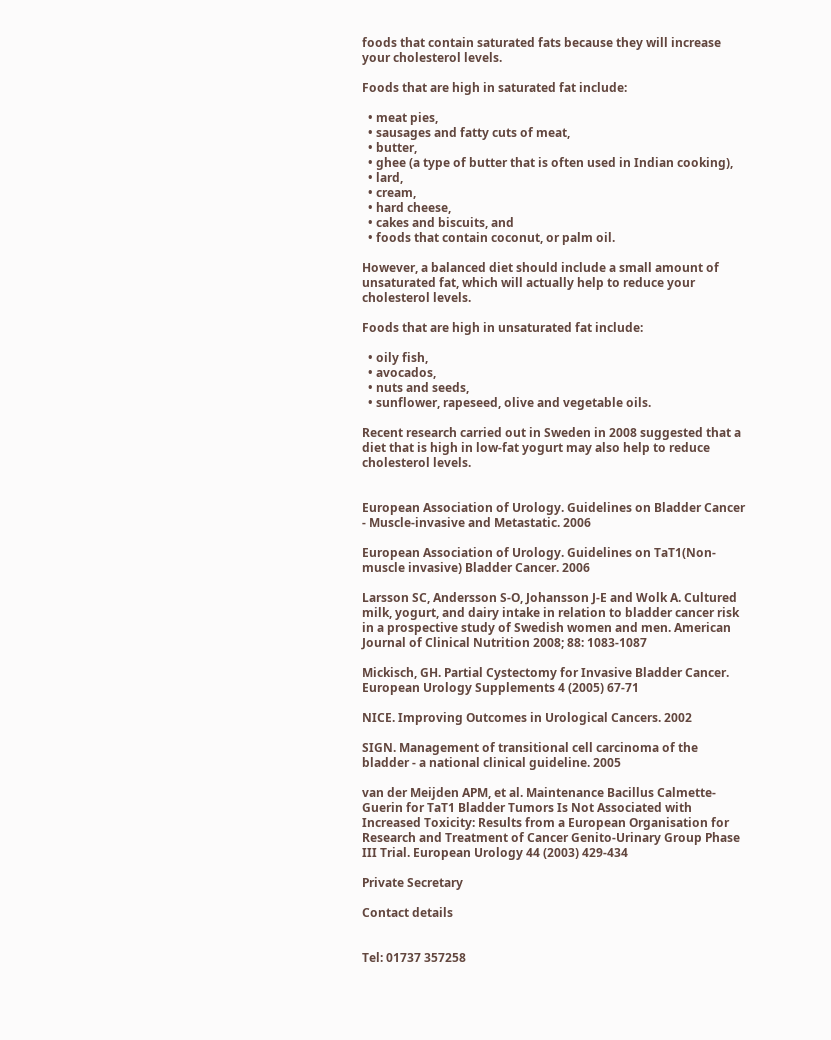foods that contain saturated fats because they will increase your cholesterol levels.

Foods that are high in saturated fat include:

  • meat pies,
  • sausages and fatty cuts of meat,
  • butter,
  • ghee (a type of butter that is often used in Indian cooking),
  • lard,
  • cream,
  • hard cheese,
  • cakes and biscuits, and
  • foods that contain coconut, or palm oil.

However, a balanced diet should include a small amount of unsaturated fat, which will actually help to reduce your cholesterol levels.

Foods that are high in unsaturated fat include:

  • oily fish,
  • avocados,
  • nuts and seeds,
  • sunflower, rapeseed, olive and vegetable oils.

Recent research carried out in Sweden in 2008 suggested that a diet that is high in low-fat yogurt may also help to reduce cholesterol levels.


European Association of Urology. Guidelines on Bladder Cancer - Muscle-invasive and Metastatic. 2006

European Association of Urology. Guidelines on TaT1(Non-muscle invasive) Bladder Cancer. 2006

Larsson SC, Andersson S-O, Johansson J-E and Wolk A. Cultured milk, yogurt, and dairy intake in relation to bladder cancer risk in a prospective study of Swedish women and men. American Journal of Clinical Nutrition 2008; 88: 1083-1087

Mickisch, GH. Partial Cystectomy for Invasive Bladder Cancer. European Urology Supplements 4 (2005) 67-71

NICE. Improving Outcomes in Urological Cancers. 2002

SIGN. Management of transitional cell carcinoma of the bladder - a national clinical guideline. 2005

van der Meijden APM, et al. Maintenance Bacillus Calmette-Guerin for TaT1 Bladder Tumors Is Not Associated with Increased Toxicity: Results from a European Organisation for Research and Treatment of Cancer Genito-Urinary Group Phase III Trial. European Urology 44 (2003) 429-434

Private Secretary

Contact details


Tel: 01737 357258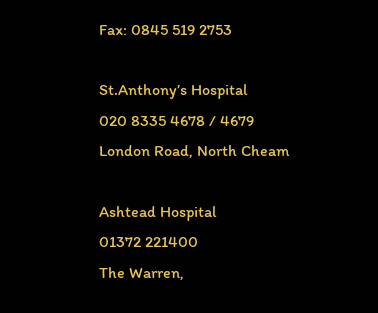Fax: 0845 519 2753

St.Anthony’s Hospital
020 8335 4678 / 4679
London Road, North Cheam

Ashtead Hospital
01372 221400
The Warren,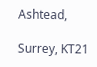Ashtead,

Surrey, KT21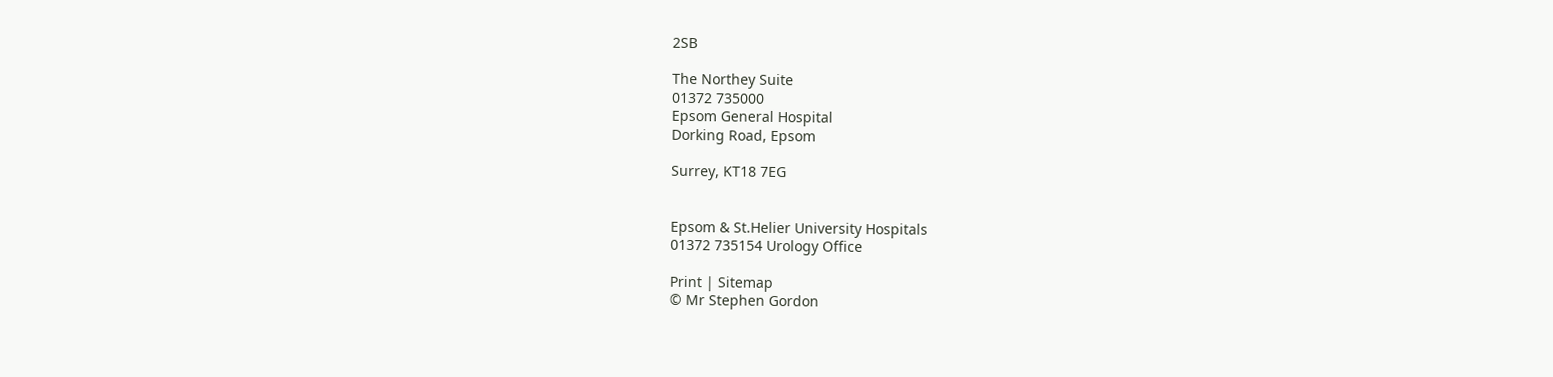2SB

The Northey Suite
01372 735000
Epsom General Hospital
Dorking Road, Epsom

Surrey, KT18 7EG


Epsom & St.Helier University Hospitals
01372 735154 Urology Office

Print | Sitemap
© Mr Stephen Gordon